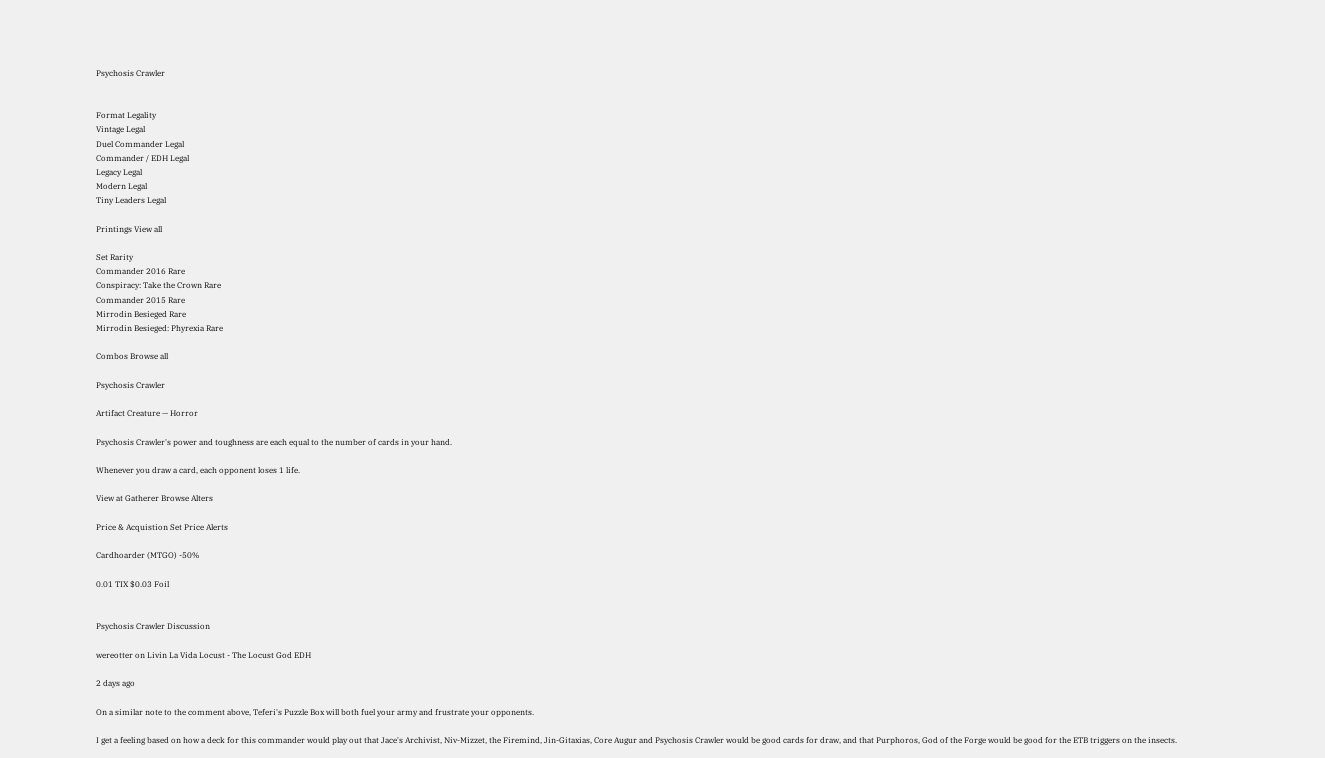Psychosis Crawler


Format Legality
Vintage Legal
Duel Commander Legal
Commander / EDH Legal
Legacy Legal
Modern Legal
Tiny Leaders Legal

Printings View all

Set Rarity
Commander 2016 Rare
Conspiracy: Take the Crown Rare
Commander 2015 Rare
Mirrodin Besieged Rare
Mirrodin Besieged: Phyrexia Rare

Combos Browse all

Psychosis Crawler

Artifact Creature — Horror

Psychosis Crawler's power and toughness are each equal to the number of cards in your hand.

Whenever you draw a card, each opponent loses 1 life.

View at Gatherer Browse Alters

Price & Acquistion Set Price Alerts

Cardhoarder (MTGO) -50%

0.01 TIX $0.03 Foil


Psychosis Crawler Discussion

wereotter on Livin La Vida Locust - The Locust God EDH

2 days ago

On a similar note to the comment above, Teferi's Puzzle Box will both fuel your army and frustrate your opponents.

I get a feeling based on how a deck for this commander would play out that Jace's Archivist, Niv-Mizzet, the Firemind, Jin-Gitaxias, Core Augur and Psychosis Crawler would be good cards for draw, and that Purphoros, God of the Forge would be good for the ETB triggers on the insects.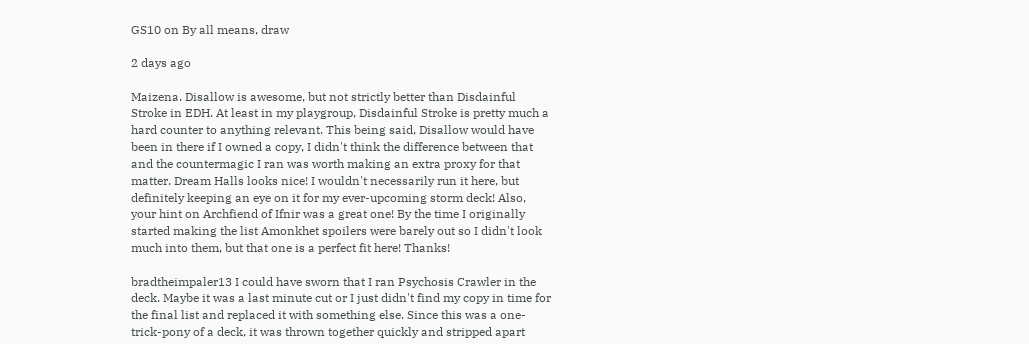GS10 on By all means, draw

2 days ago

Maizena. Disallow is awesome, but not strictly better than Disdainful Stroke in EDH. At least in my playgroup, Disdainful Stroke is pretty much a hard counter to anything relevant. This being said, Disallow would have been in there if I owned a copy, I didn't think the difference between that and the countermagic I ran was worth making an extra proxy for that matter. Dream Halls looks nice! I wouldn't necessarily run it here, but definitely keeping an eye on it for my ever-upcoming storm deck! Also, your hint on Archfiend of Ifnir was a great one! By the time I originally started making the list Amonkhet spoilers were barely out so I didn't look much into them, but that one is a perfect fit here! Thanks!

bradtheimpaler13 I could have sworn that I ran Psychosis Crawler in the deck. Maybe it was a last minute cut or I just didn't find my copy in time for the final list and replaced it with something else. Since this was a one-trick-pony of a deck, it was thrown together quickly and stripped apart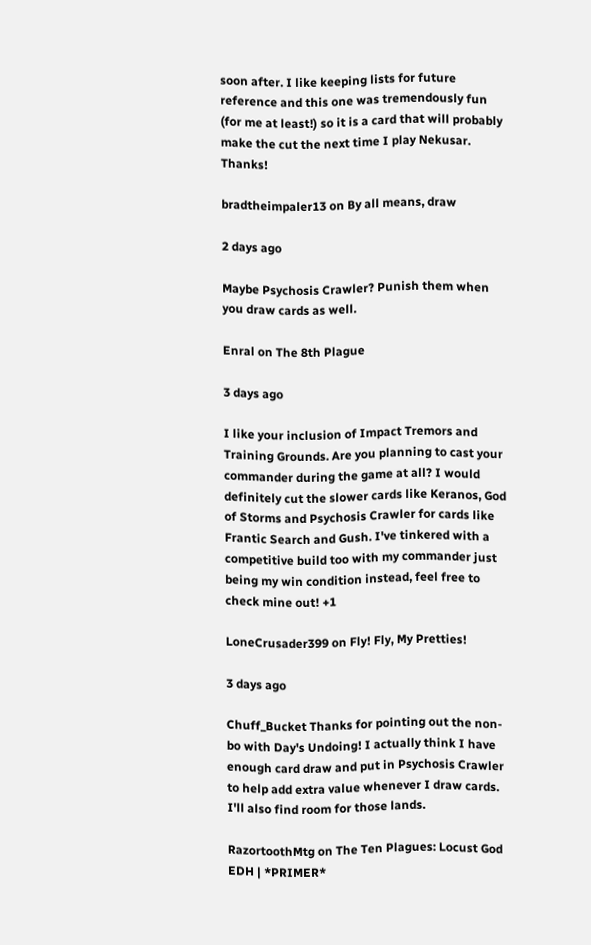soon after. I like keeping lists for future reference and this one was tremendously fun (for me at least!) so it is a card that will probably make the cut the next time I play Nekusar. Thanks!

bradtheimpaler13 on By all means, draw

2 days ago

Maybe Psychosis Crawler? Punish them when you draw cards as well.

Enral on The 8th Plague

3 days ago

I like your inclusion of Impact Tremors and Training Grounds. Are you planning to cast your commander during the game at all? I would definitely cut the slower cards like Keranos, God of Storms and Psychosis Crawler for cards like Frantic Search and Gush. I've tinkered with a competitive build too with my commander just being my win condition instead, feel free to check mine out! +1

LoneCrusader399 on Fly! Fly, My Pretties!

3 days ago

Chuff_Bucket Thanks for pointing out the non-bo with Day's Undoing! I actually think I have enough card draw and put in Psychosis Crawler to help add extra value whenever I draw cards. I'll also find room for those lands.

RazortoothMtg on The Ten Plagues: Locust God EDH | *PRIMER*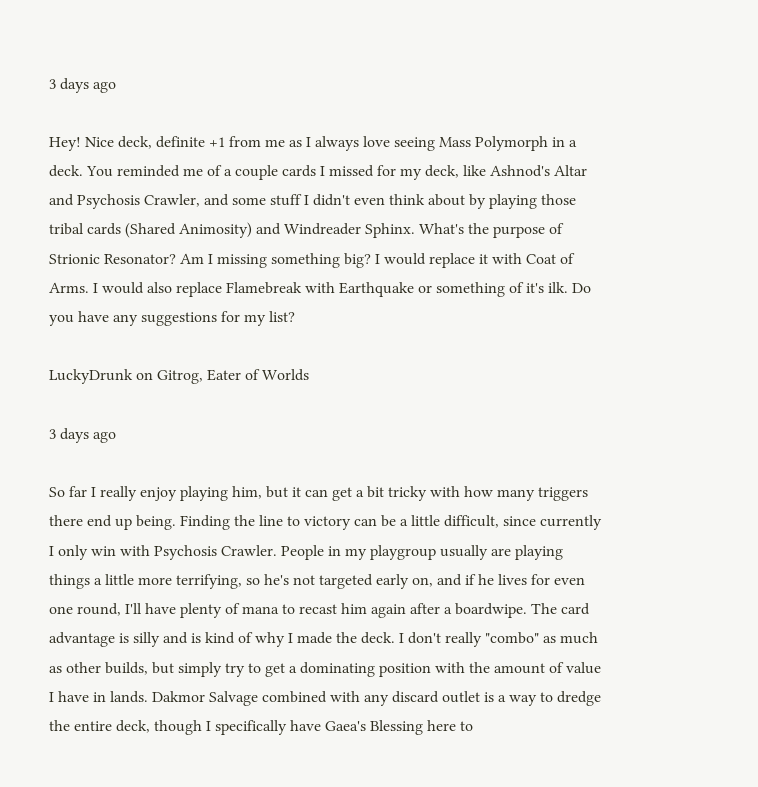3 days ago

Hey! Nice deck, definite +1 from me as I always love seeing Mass Polymorph in a deck. You reminded me of a couple cards I missed for my deck, like Ashnod's Altar and Psychosis Crawler, and some stuff I didn't even think about by playing those tribal cards (Shared Animosity) and Windreader Sphinx. What's the purpose of Strionic Resonator? Am I missing something big? I would replace it with Coat of Arms. I would also replace Flamebreak with Earthquake or something of it's ilk. Do you have any suggestions for my list?

LuckyDrunk on Gitrog, Eater of Worlds

3 days ago

So far I really enjoy playing him, but it can get a bit tricky with how many triggers there end up being. Finding the line to victory can be a little difficult, since currently I only win with Psychosis Crawler. People in my playgroup usually are playing things a little more terrifying, so he's not targeted early on, and if he lives for even one round, I'll have plenty of mana to recast him again after a boardwipe. The card advantage is silly and is kind of why I made the deck. I don't really "combo" as much as other builds, but simply try to get a dominating position with the amount of value I have in lands. Dakmor Salvage combined with any discard outlet is a way to dredge the entire deck, though I specifically have Gaea's Blessing here to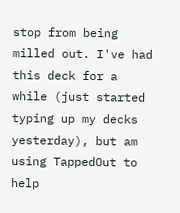stop from being milled out. I've had this deck for a while (just started typing up my decks yesterday), but am using TappedOut to help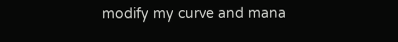modify my curve and mana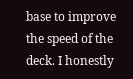base to improve the speed of the deck. I honestly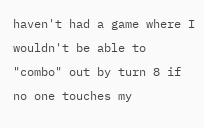haven't had a game where I wouldn't be able to "combo" out by turn 8 if no one touches my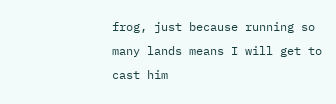frog, just because running so many lands means I will get to cast him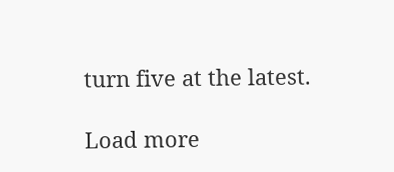turn five at the latest.

Load more